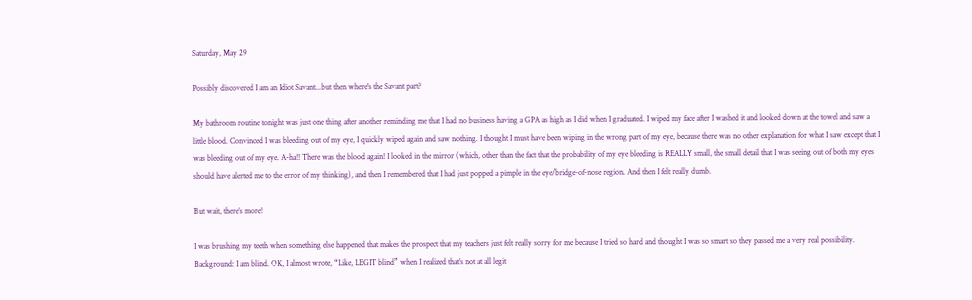Saturday, May 29

Possibly discovered I am an Idiot Savant...but then where's the Savant part?

My bathroom routine tonight was just one thing after another reminding me that I had no business having a GPA as high as I did when I graduated. I wiped my face after I washed it and looked down at the towel and saw a little blood. Convinced I was bleeding out of my eye, I quickly wiped again and saw nothing. I thought I must have been wiping in the wrong part of my eye, because there was no other explanation for what I saw except that I was bleeding out of my eye. A-ha!! There was the blood again! I looked in the mirror (which, other than the fact that the probability of my eye bleeding is REALLY small, the small detail that I was seeing out of both my eyes should have alerted me to the error of my thinking), and then I remembered that I had just popped a pimple in the eye/bridge-of-nose region. And then I felt really dumb.

But wait, there’s more!

I was brushing my teeth when something else happened that makes the prospect that my teachers just felt really sorry for me because I tried so hard and thought I was so smart so they passed me a very real possibility. Background: I am blind. OK, I almost wrote, “Like, LEGIT blind” when I realized that’s not at all legit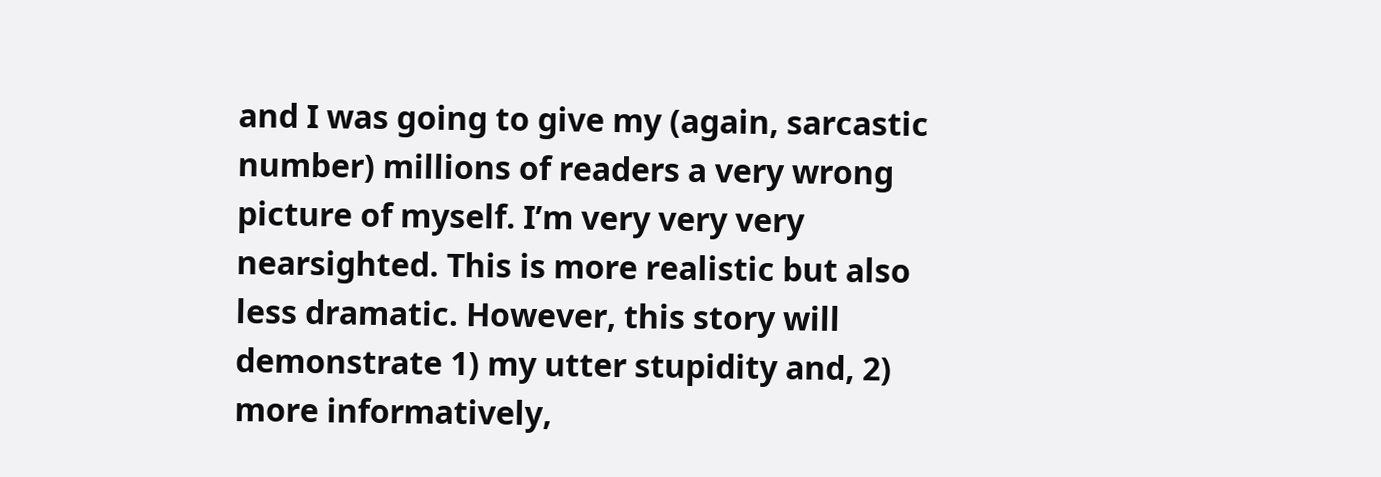and I was going to give my (again, sarcastic number) millions of readers a very wrong picture of myself. I’m very very very nearsighted. This is more realistic but also less dramatic. However, this story will demonstrate 1) my utter stupidity and, 2) more informatively,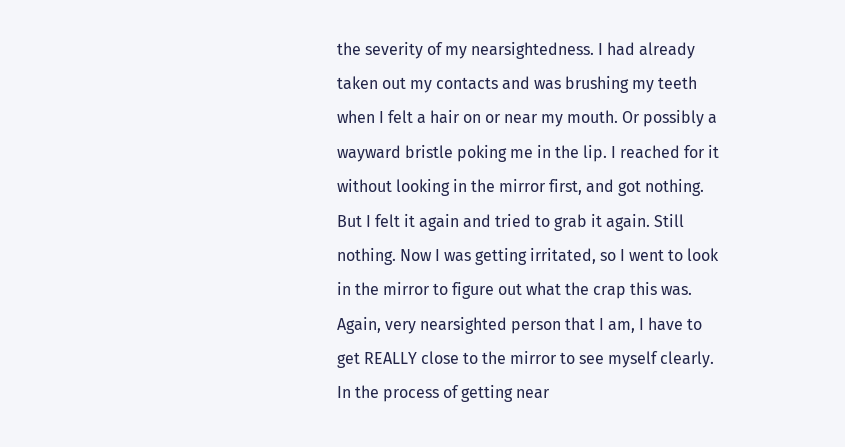the severity of my nearsightedness. I had already taken out my contacts and was brushing my teeth when I felt a hair on or near my mouth. Or possibly a wayward bristle poking me in the lip. I reached for it without looking in the mirror first, and got nothing. But I felt it again and tried to grab it again. Still nothing. Now I was getting irritated, so I went to look in the mirror to figure out what the crap this was. Again, very nearsighted person that I am, I have to get REALLY close to the mirror to see myself clearly. In the process of getting near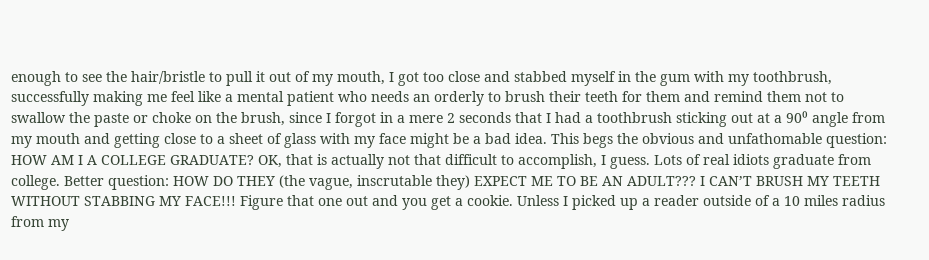enough to see the hair/bristle to pull it out of my mouth, I got too close and stabbed myself in the gum with my toothbrush, successfully making me feel like a mental patient who needs an orderly to brush their teeth for them and remind them not to swallow the paste or choke on the brush, since I forgot in a mere 2 seconds that I had a toothbrush sticking out at a 90⁰ angle from my mouth and getting close to a sheet of glass with my face might be a bad idea. This begs the obvious and unfathomable question: HOW AM I A COLLEGE GRADUATE? OK, that is actually not that difficult to accomplish, I guess. Lots of real idiots graduate from college. Better question: HOW DO THEY (the vague, inscrutable they) EXPECT ME TO BE AN ADULT??? I CAN’T BRUSH MY TEETH WITHOUT STABBING MY FACE!!! Figure that one out and you get a cookie. Unless I picked up a reader outside of a 10 miles radius from my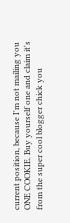current position, because I'm not mailing you ONE COOKIE. Buy yourself one and claim it's from the super cool blogger chick you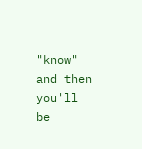"know" and then you'll be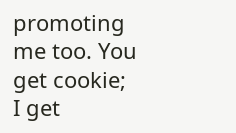promoting me too. You get cookie; I get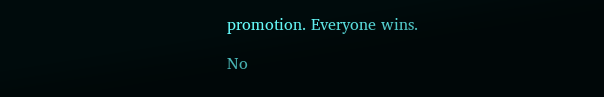promotion. Everyone wins.

No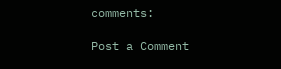comments:

Post a Comment